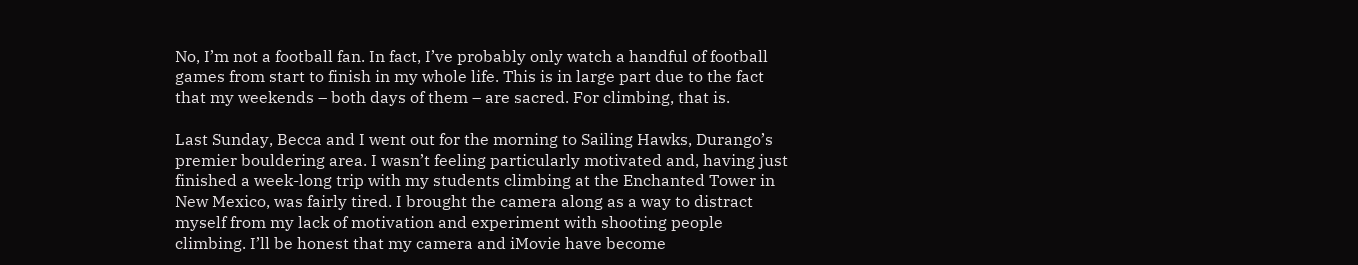No, I’m not a football fan. In fact, I’ve probably only watch a handful of football games from start to finish in my whole life. This is in large part due to the fact that my weekends – both days of them – are sacred. For climbing, that is.

Last Sunday, Becca and I went out for the morning to Sailing Hawks, Durango’s premier bouldering area. I wasn’t feeling particularly motivated and, having just finished a week-long trip with my students climbing at the Enchanted Tower in New Mexico, was fairly tired. I brought the camera along as a way to distract myself from my lack of motivation and experiment with shooting people climbing. I’ll be honest that my camera and iMovie have become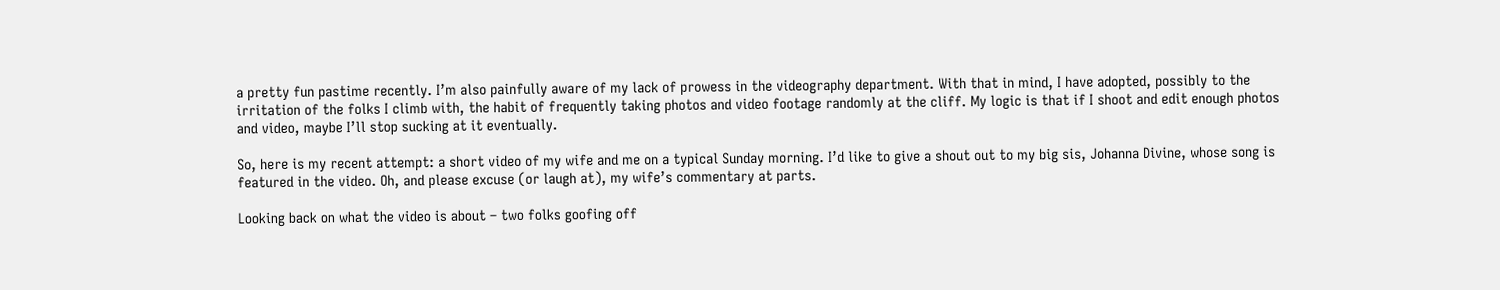a pretty fun pastime recently. I’m also painfully aware of my lack of prowess in the videography department. With that in mind, I have adopted, possibly to the irritation of the folks I climb with, the habit of frequently taking photos and video footage randomly at the cliff. My logic is that if I shoot and edit enough photos and video, maybe I’ll stop sucking at it eventually.

So, here is my recent attempt: a short video of my wife and me on a typical Sunday morning. I’d like to give a shout out to my big sis, Johanna Divine, whose song is featured in the video. Oh, and please excuse (or laugh at), my wife’s commentary at parts.

Looking back on what the video is about – two folks goofing off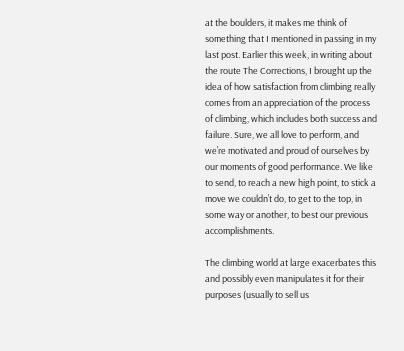at the boulders, it makes me think of something that I mentioned in passing in my last post. Earlier this week, in writing about the route The Corrections, I brought up the idea of how satisfaction from climbing really comes from an appreciation of the process of climbing, which includes both success and failure. Sure, we all love to perform, and we’re motivated and proud of ourselves by our moments of good performance. We like to send, to reach a new high point, to stick a move we couldn’t do, to get to the top, in some way or another, to best our previous accomplishments.

The climbing world at large exacerbates this and possibly even manipulates it for their purposes (usually to sell us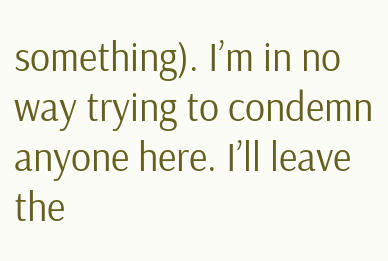something). I’m in no way trying to condemn anyone here. I’ll leave the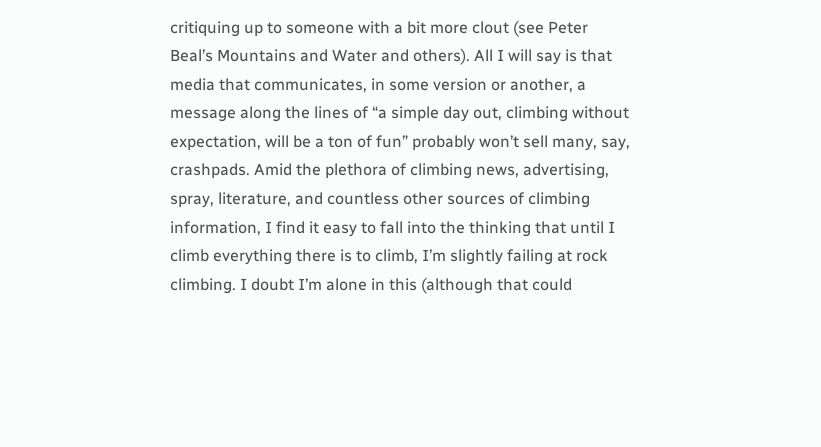critiquing up to someone with a bit more clout (see Peter Beal’s Mountains and Water and others). All I will say is that media that communicates, in some version or another, a message along the lines of “a simple day out, climbing without expectation, will be a ton of fun” probably won’t sell many, say, crashpads. Amid the plethora of climbing news, advertising, spray, literature, and countless other sources of climbing information, I find it easy to fall into the thinking that until I climb everything there is to climb, I’m slightly failing at rock climbing. I doubt I’m alone in this (although that could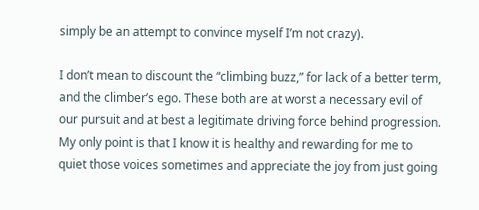simply be an attempt to convince myself I’m not crazy).

I don’t mean to discount the “climbing buzz,” for lack of a better term, and the climber’s ego. These both are at worst a necessary evil of our pursuit and at best a legitimate driving force behind progression. My only point is that I know it is healthy and rewarding for me to quiet those voices sometimes and appreciate the joy from just going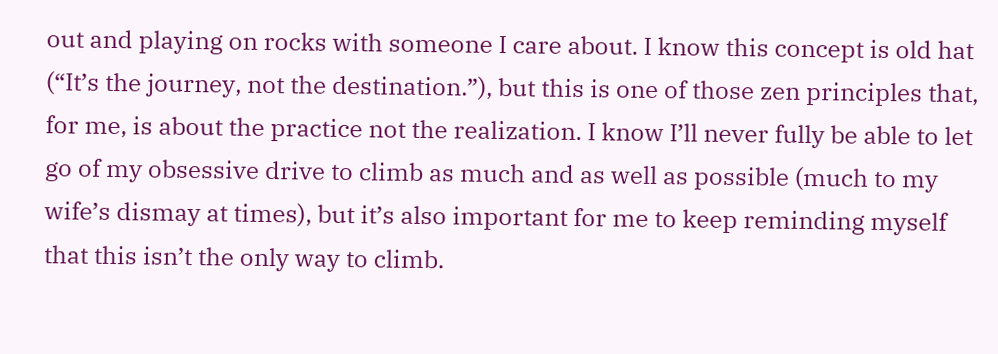out and playing on rocks with someone I care about. I know this concept is old hat (“It’s the journey, not the destination.”), but this is one of those zen principles that, for me, is about the practice not the realization. I know I’ll never fully be able to let go of my obsessive drive to climb as much and as well as possible (much to my wife’s dismay at times), but it’s also important for me to keep reminding myself that this isn’t the only way to climb.